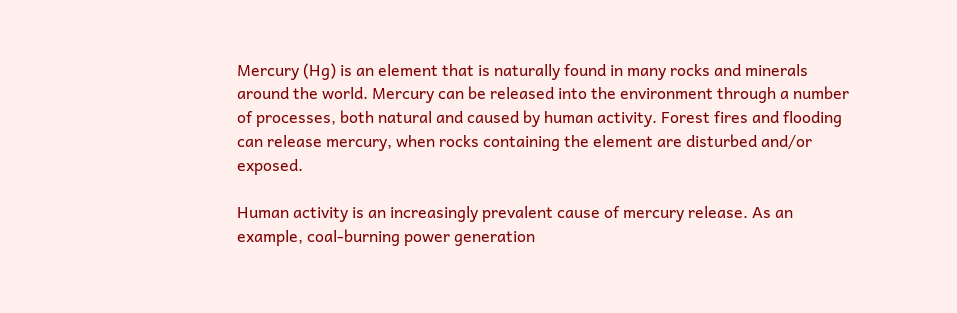Mercury (Hg) is an element that is naturally found in many rocks and minerals around the world. Mercury can be released into the environment through a number of processes, both natural and caused by human activity. Forest fires and flooding can release mercury, when rocks containing the element are disturbed and/or exposed.

Human activity is an increasingly prevalent cause of mercury release. As an example, coal-burning power generation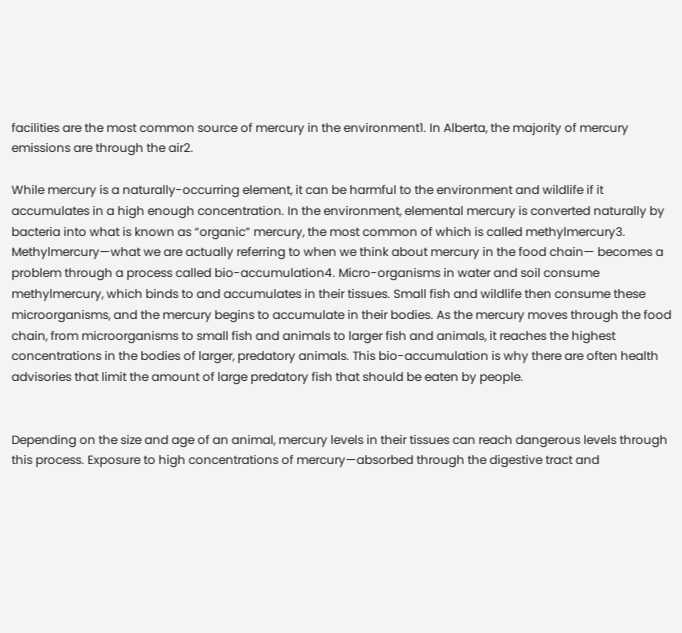facilities are the most common source of mercury in the environment1. In Alberta, the majority of mercury emissions are through the air2.

While mercury is a naturally-occurring element, it can be harmful to the environment and wildlife if it accumulates in a high enough concentration. In the environment, elemental mercury is converted naturally by bacteria into what is known as “organic” mercury, the most common of which is called methylmercury3. Methylmercury—what we are actually referring to when we think about mercury in the food chain— becomes a problem through a process called bio-accumulation4. Micro-organisms in water and soil consume methylmercury, which binds to and accumulates in their tissues. Small fish and wildlife then consume these microorganisms, and the mercury begins to accumulate in their bodies. As the mercury moves through the food chain, from microorganisms to small fish and animals to larger fish and animals, it reaches the highest concentrations in the bodies of larger, predatory animals. This bio-accumulation is why there are often health advisories that limit the amount of large predatory fish that should be eaten by people.


Depending on the size and age of an animal, mercury levels in their tissues can reach dangerous levels through this process. Exposure to high concentrations of mercury—absorbed through the digestive tract and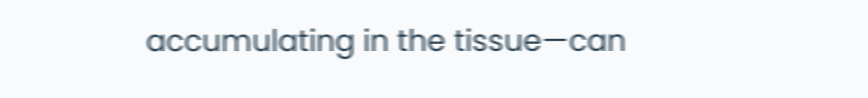accumulating in the tissue—can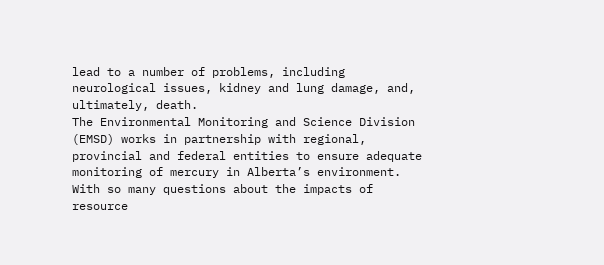lead to a number of problems, including neurological issues, kidney and lung damage, and, ultimately, death.
The Environmental Monitoring and Science Division (EMSD) works in partnership with regional, provincial and federal entities to ensure adequate monitoring of mercury in Alberta’s environment. With so many questions about the impacts of resource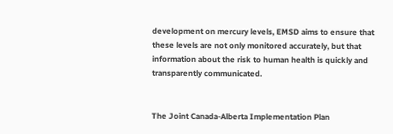development on mercury levels, EMSD aims to ensure that these levels are not only monitored accurately, but that information about the risk to human health is quickly and transparently communicated.


The Joint Canada-Alberta Implementation Plan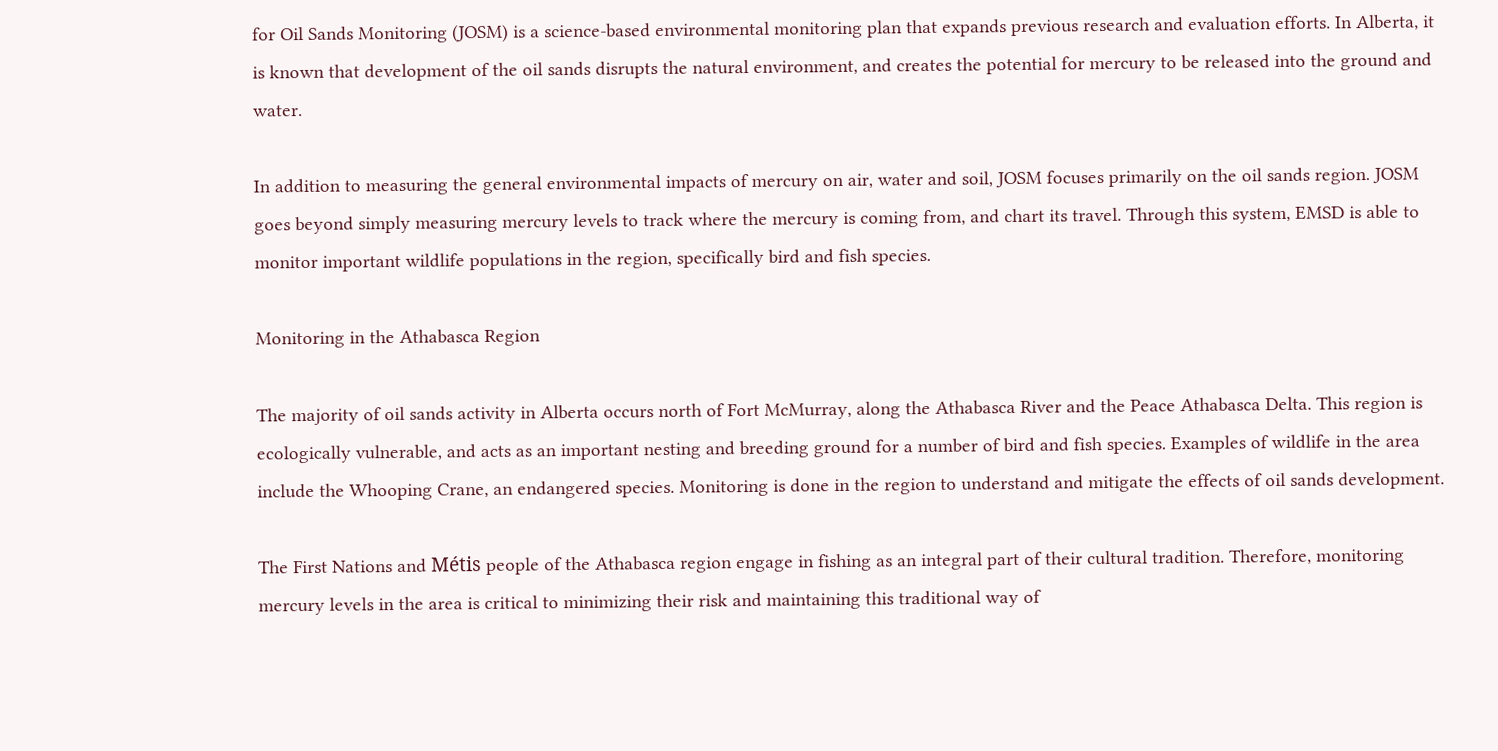for Oil Sands Monitoring (JOSM) is a science-based environmental monitoring plan that expands previous research and evaluation efforts. In Alberta, it is known that development of the oil sands disrupts the natural environment, and creates the potential for mercury to be released into the ground and water.

In addition to measuring the general environmental impacts of mercury on air, water and soil, JOSM focuses primarily on the oil sands region. JOSM goes beyond simply measuring mercury levels to track where the mercury is coming from, and chart its travel. Through this system, EMSD is able to monitor important wildlife populations in the region, specifically bird and fish species.

Monitoring in the Athabasca Region

The majority of oil sands activity in Alberta occurs north of Fort McMurray, along the Athabasca River and the Peace Athabasca Delta. This region is ecologically vulnerable, and acts as an important nesting and breeding ground for a number of bird and fish species. Examples of wildlife in the area include the Whooping Crane, an endangered species. Monitoring is done in the region to understand and mitigate the effects of oil sands development.

The First Nations and Métis people of the Athabasca region engage in fishing as an integral part of their cultural tradition. Therefore, monitoring mercury levels in the area is critical to minimizing their risk and maintaining this traditional way of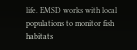life. EMSD works with local populations to monitor fish habitats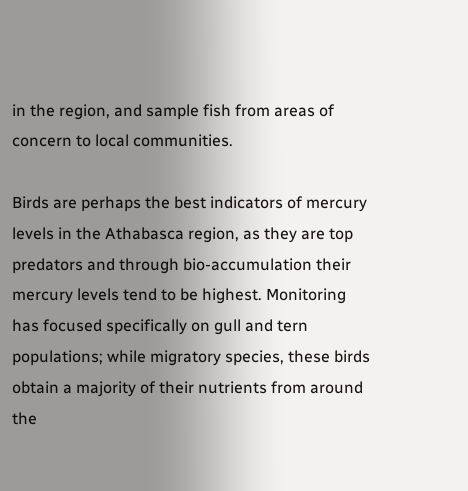in the region, and sample fish from areas of concern to local communities.

Birds are perhaps the best indicators of mercury levels in the Athabasca region, as they are top predators and through bio-accumulation their mercury levels tend to be highest. Monitoring has focused specifically on gull and tern populations; while migratory species, these birds obtain a majority of their nutrients from around the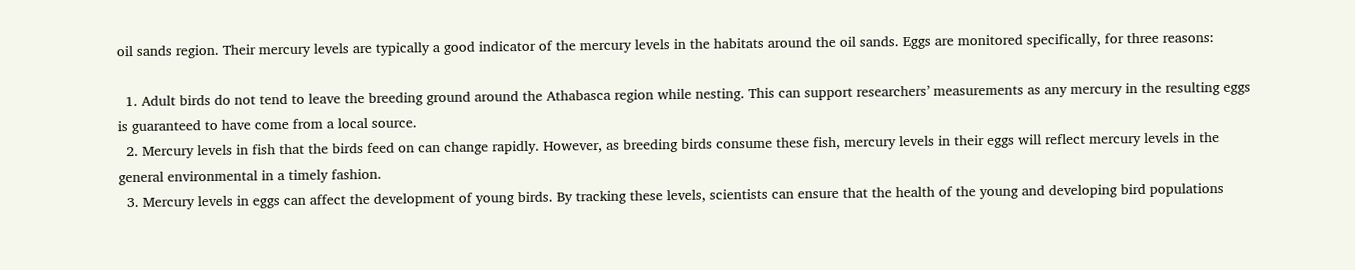oil sands region. Their mercury levels are typically a good indicator of the mercury levels in the habitats around the oil sands. Eggs are monitored specifically, for three reasons:

  1. Adult birds do not tend to leave the breeding ground around the Athabasca region while nesting. This can support researchers’ measurements as any mercury in the resulting eggs is guaranteed to have come from a local source.
  2. Mercury levels in fish that the birds feed on can change rapidly. However, as breeding birds consume these fish, mercury levels in their eggs will reflect mercury levels in the general environmental in a timely fashion.
  3. Mercury levels in eggs can affect the development of young birds. By tracking these levels, scientists can ensure that the health of the young and developing bird populations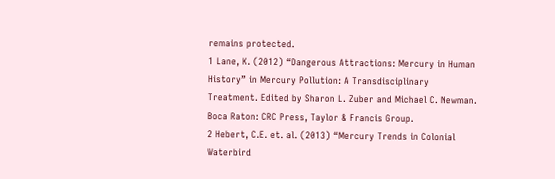remains protected.
1 Lane, K. (2012) “Dangerous Attractions: Mercury in Human History” in Mercury Pollution: A Transdisciplinary Treatment. Edited by Sharon L. Zuber and Michael C. Newman. Boca Raton: CRC Press, Taylor & Francis Group.
2 Hebert, C.E. et. al. (2013) “Mercury Trends in Colonial Waterbird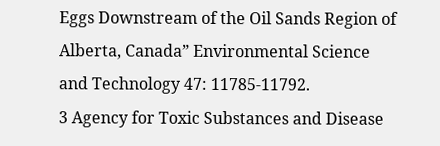Eggs Downstream of the Oil Sands Region of Alberta, Canada” Environmental Science and Technology 47: 11785-11792.
3 Agency for Toxic Substances and Disease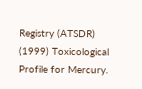Registry (ATSDR) (1999) Toxicological Profile for Mercury.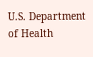U.S. Department of Health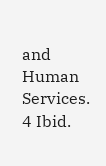and Human Services.
4 Ibid.